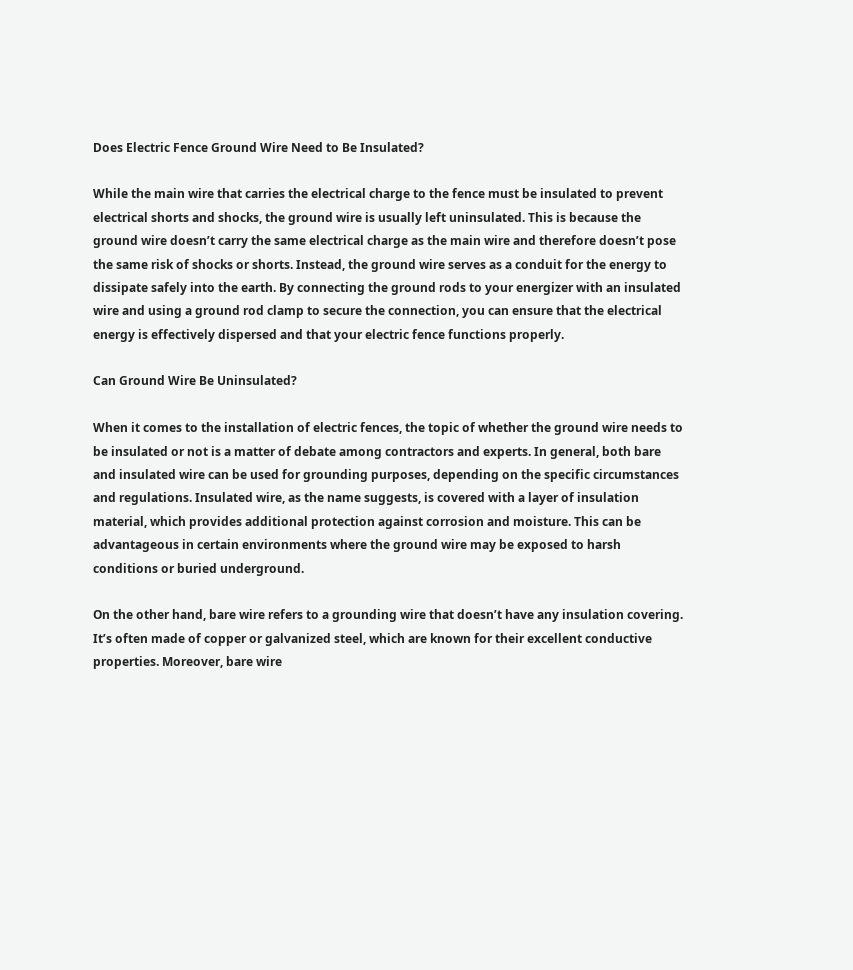Does Electric Fence Ground Wire Need to Be Insulated?

While the main wire that carries the electrical charge to the fence must be insulated to prevent electrical shorts and shocks, the ground wire is usually left uninsulated. This is because the ground wire doesn’t carry the same electrical charge as the main wire and therefore doesn’t pose the same risk of shocks or shorts. Instead, the ground wire serves as a conduit for the energy to dissipate safely into the earth. By connecting the ground rods to your energizer with an insulated wire and using a ground rod clamp to secure the connection, you can ensure that the electrical energy is effectively dispersed and that your electric fence functions properly.

Can Ground Wire Be Uninsulated?

When it comes to the installation of electric fences, the topic of whether the ground wire needs to be insulated or not is a matter of debate among contractors and experts. In general, both bare and insulated wire can be used for grounding purposes, depending on the specific circumstances and regulations. Insulated wire, as the name suggests, is covered with a layer of insulation material, which provides additional protection against corrosion and moisture. This can be advantageous in certain environments where the ground wire may be exposed to harsh conditions or buried underground.

On the other hand, bare wire refers to a grounding wire that doesn’t have any insulation covering. It’s often made of copper or galvanized steel, which are known for their excellent conductive properties. Moreover, bare wire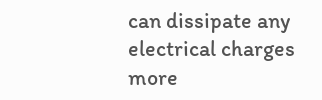can dissipate any electrical charges more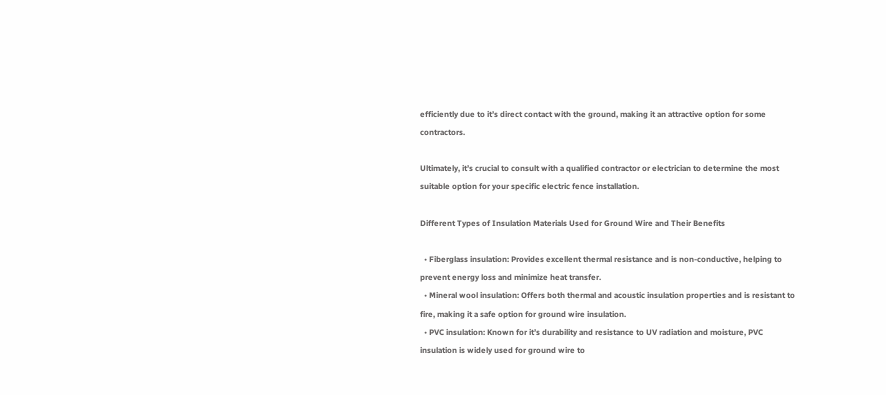efficiently due to it’s direct contact with the ground, making it an attractive option for some contractors.

Ultimately, it’s crucial to consult with a qualified contractor or electrician to determine the most suitable option for your specific electric fence installation.

Different Types of Insulation Materials Used for Ground Wire and Their Benefits

  • Fiberglass insulation: Provides excellent thermal resistance and is non-conductive, helping to prevent energy loss and minimize heat transfer.
  • Mineral wool insulation: Offers both thermal and acoustic insulation properties and is resistant to fire, making it a safe option for ground wire insulation.
  • PVC insulation: Known for it’s durability and resistance to UV radiation and moisture, PVC insulation is widely used for ground wire to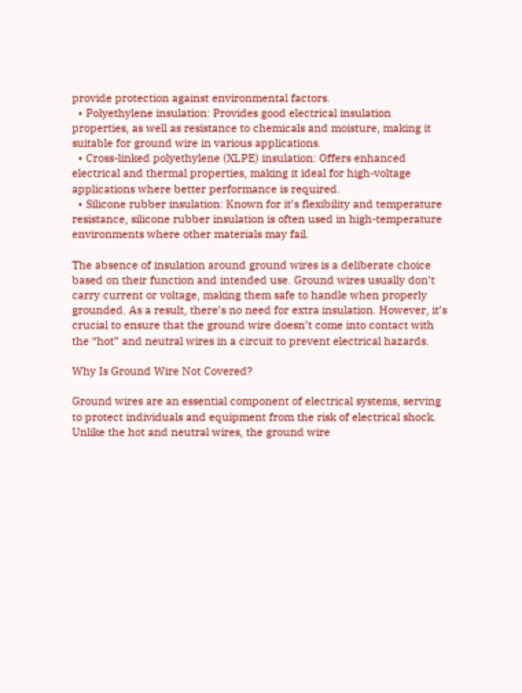provide protection against environmental factors.
  • Polyethylene insulation: Provides good electrical insulation properties, as well as resistance to chemicals and moisture, making it suitable for ground wire in various applications.
  • Cross-linked polyethylene (XLPE) insulation: Offers enhanced electrical and thermal properties, making it ideal for high-voltage applications where better performance is required.
  • Silicone rubber insulation: Known for it’s flexibility and temperature resistance, silicone rubber insulation is often used in high-temperature environments where other materials may fail.

The absence of insulation around ground wires is a deliberate choice based on their function and intended use. Ground wires usually don’t carry current or voltage, making them safe to handle when properly grounded. As a result, there’s no need for extra insulation. However, it’s crucial to ensure that the ground wire doesn’t come into contact with the “hot” and neutral wires in a circuit to prevent electrical hazards.

Why Is Ground Wire Not Covered?

Ground wires are an essential component of electrical systems, serving to protect individuals and equipment from the risk of electrical shock. Unlike the hot and neutral wires, the ground wire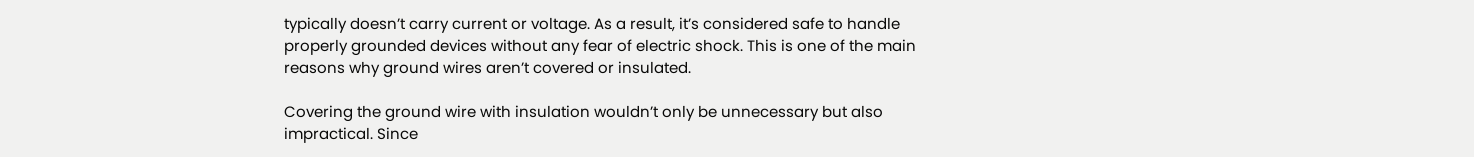typically doesn’t carry current or voltage. As a result, it’s considered safe to handle properly grounded devices without any fear of electric shock. This is one of the main reasons why ground wires aren’t covered or insulated.

Covering the ground wire with insulation wouldn’t only be unnecessary but also impractical. Since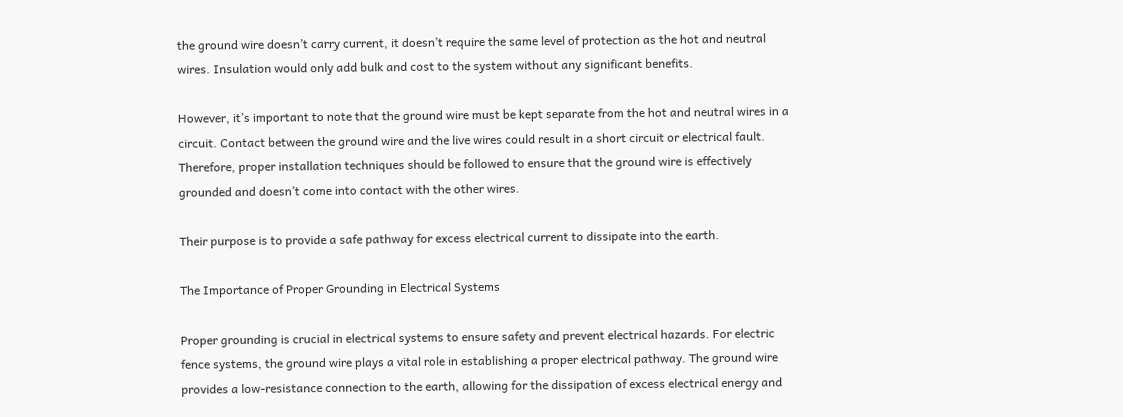the ground wire doesn’t carry current, it doesn’t require the same level of protection as the hot and neutral wires. Insulation would only add bulk and cost to the system without any significant benefits.

However, it’s important to note that the ground wire must be kept separate from the hot and neutral wires in a circuit. Contact between the ground wire and the live wires could result in a short circuit or electrical fault. Therefore, proper installation techniques should be followed to ensure that the ground wire is effectively grounded and doesn’t come into contact with the other wires.

Their purpose is to provide a safe pathway for excess electrical current to dissipate into the earth.

The Importance of Proper Grounding in Electrical Systems

Proper grounding is crucial in electrical systems to ensure safety and prevent electrical hazards. For electric fence systems, the ground wire plays a vital role in establishing a proper electrical pathway. The ground wire provides a low-resistance connection to the earth, allowing for the dissipation of excess electrical energy and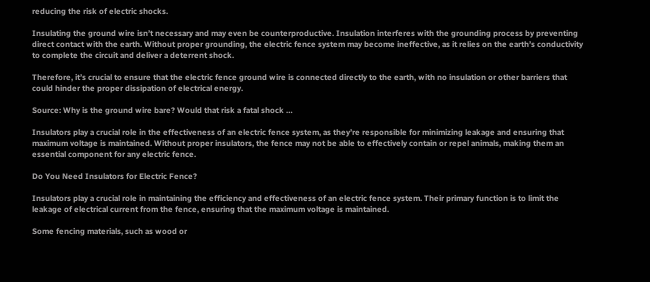reducing the risk of electric shocks.

Insulating the ground wire isn’t necessary and may even be counterproductive. Insulation interferes with the grounding process by preventing direct contact with the earth. Without proper grounding, the electric fence system may become ineffective, as it relies on the earth’s conductivity to complete the circuit and deliver a deterrent shock.

Therefore, it’s crucial to ensure that the electric fence ground wire is connected directly to the earth, with no insulation or other barriers that could hinder the proper dissipation of electrical energy.

Source: Why is the ground wire bare? Would that risk a fatal shock …

Insulators play a crucial role in the effectiveness of an electric fence system, as they’re responsible for minimizing leakage and ensuring that maximum voltage is maintained. Without proper insulators, the fence may not be able to effectively contain or repel animals, making them an essential component for any electric fence.

Do You Need Insulators for Electric Fence?

Insulators play a crucial role in maintaining the efficiency and effectiveness of an electric fence system. Their primary function is to limit the leakage of electrical current from the fence, ensuring that the maximum voltage is maintained.

Some fencing materials, such as wood or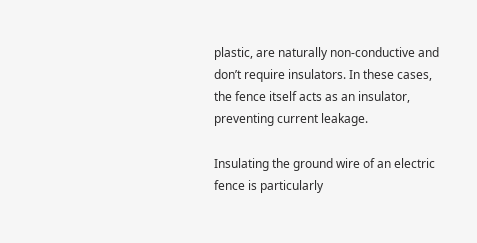plastic, are naturally non-conductive and don’t require insulators. In these cases, the fence itself acts as an insulator, preventing current leakage.

Insulating the ground wire of an electric fence is particularly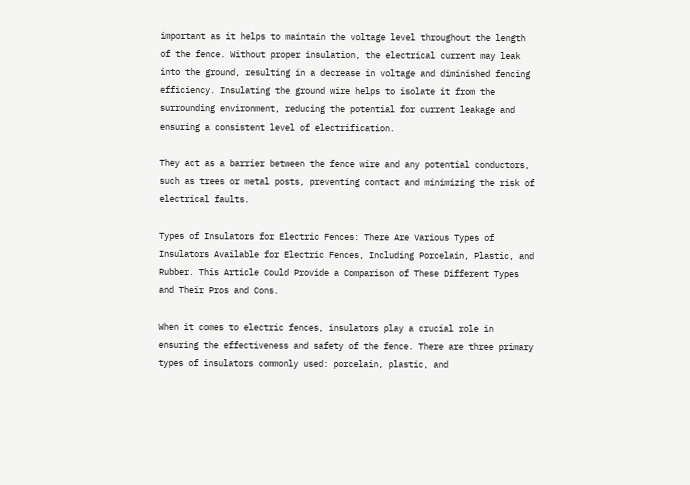important as it helps to maintain the voltage level throughout the length of the fence. Without proper insulation, the electrical current may leak into the ground, resulting in a decrease in voltage and diminished fencing efficiency. Insulating the ground wire helps to isolate it from the surrounding environment, reducing the potential for current leakage and ensuring a consistent level of electrification.

They act as a barrier between the fence wire and any potential conductors, such as trees or metal posts, preventing contact and minimizing the risk of electrical faults.

Types of Insulators for Electric Fences: There Are Various Types of Insulators Available for Electric Fences, Including Porcelain, Plastic, and Rubber. This Article Could Provide a Comparison of These Different Types and Their Pros and Cons.

When it comes to electric fences, insulators play a crucial role in ensuring the effectiveness and safety of the fence. There are three primary types of insulators commonly used: porcelain, plastic, and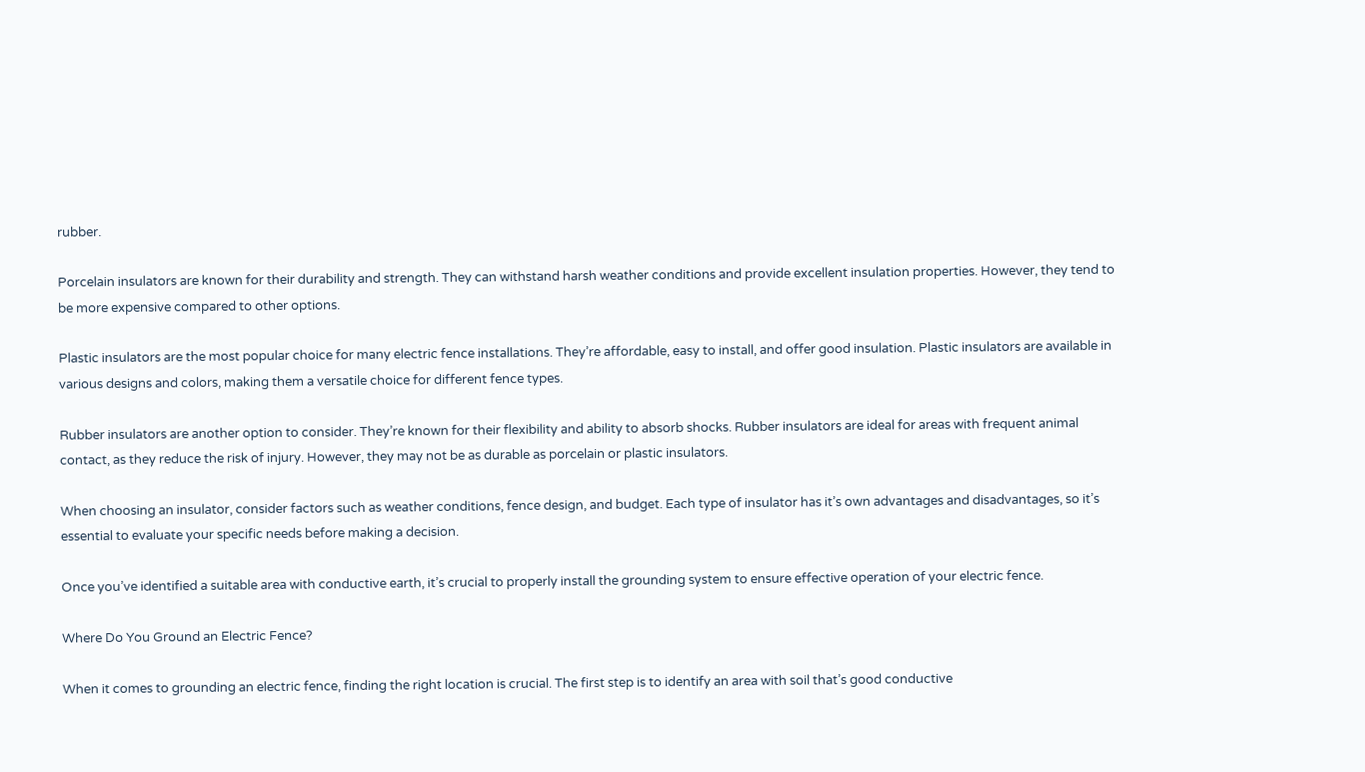rubber.

Porcelain insulators are known for their durability and strength. They can withstand harsh weather conditions and provide excellent insulation properties. However, they tend to be more expensive compared to other options.

Plastic insulators are the most popular choice for many electric fence installations. They’re affordable, easy to install, and offer good insulation. Plastic insulators are available in various designs and colors, making them a versatile choice for different fence types.

Rubber insulators are another option to consider. They’re known for their flexibility and ability to absorb shocks. Rubber insulators are ideal for areas with frequent animal contact, as they reduce the risk of injury. However, they may not be as durable as porcelain or plastic insulators.

When choosing an insulator, consider factors such as weather conditions, fence design, and budget. Each type of insulator has it’s own advantages and disadvantages, so it’s essential to evaluate your specific needs before making a decision.

Once you’ve identified a suitable area with conductive earth, it’s crucial to properly install the grounding system to ensure effective operation of your electric fence.

Where Do You Ground an Electric Fence?

When it comes to grounding an electric fence, finding the right location is crucial. The first step is to identify an area with soil that’s good conductive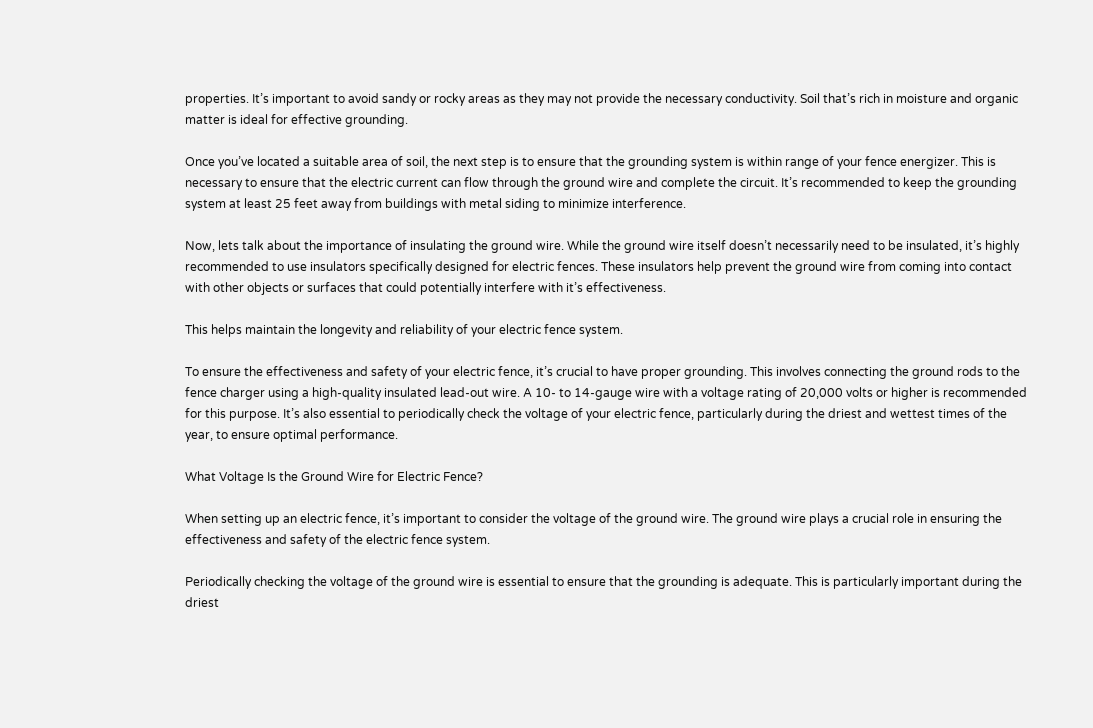properties. It’s important to avoid sandy or rocky areas as they may not provide the necessary conductivity. Soil that’s rich in moisture and organic matter is ideal for effective grounding.

Once you’ve located a suitable area of soil, the next step is to ensure that the grounding system is within range of your fence energizer. This is necessary to ensure that the electric current can flow through the ground wire and complete the circuit. It’s recommended to keep the grounding system at least 25 feet away from buildings with metal siding to minimize interference.

Now, lets talk about the importance of insulating the ground wire. While the ground wire itself doesn’t necessarily need to be insulated, it’s highly recommended to use insulators specifically designed for electric fences. These insulators help prevent the ground wire from coming into contact with other objects or surfaces that could potentially interfere with it’s effectiveness.

This helps maintain the longevity and reliability of your electric fence system.

To ensure the effectiveness and safety of your electric fence, it’s crucial to have proper grounding. This involves connecting the ground rods to the fence charger using a high-quality insulated lead-out wire. A 10- to 14-gauge wire with a voltage rating of 20,000 volts or higher is recommended for this purpose. It’s also essential to periodically check the voltage of your electric fence, particularly during the driest and wettest times of the year, to ensure optimal performance.

What Voltage Is the Ground Wire for Electric Fence?

When setting up an electric fence, it’s important to consider the voltage of the ground wire. The ground wire plays a crucial role in ensuring the effectiveness and safety of the electric fence system.

Periodically checking the voltage of the ground wire is essential to ensure that the grounding is adequate. This is particularly important during the driest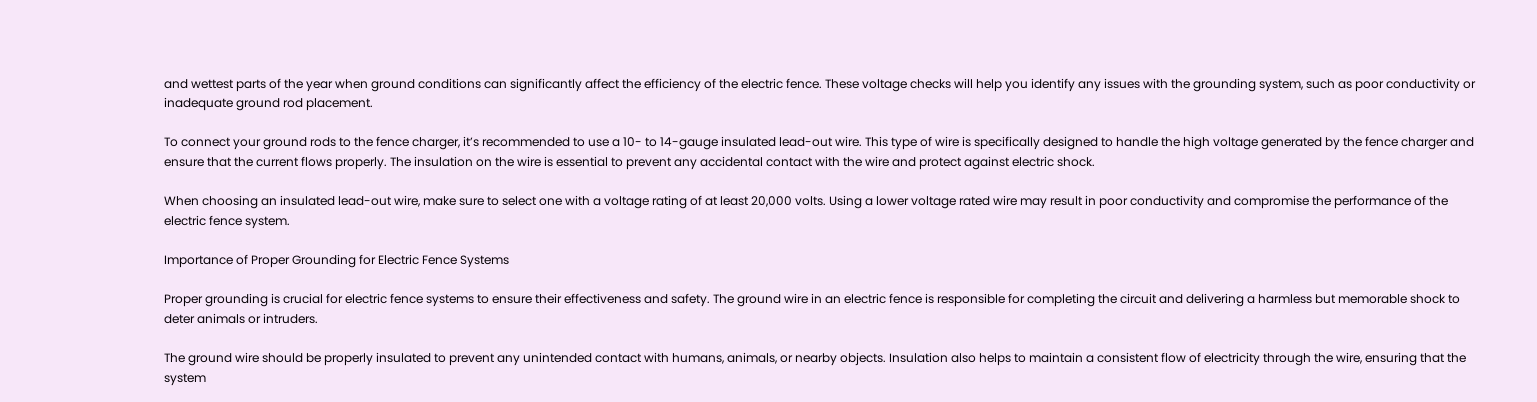and wettest parts of the year when ground conditions can significantly affect the efficiency of the electric fence. These voltage checks will help you identify any issues with the grounding system, such as poor conductivity or inadequate ground rod placement.

To connect your ground rods to the fence charger, it’s recommended to use a 10- to 14-gauge insulated lead-out wire. This type of wire is specifically designed to handle the high voltage generated by the fence charger and ensure that the current flows properly. The insulation on the wire is essential to prevent any accidental contact with the wire and protect against electric shock.

When choosing an insulated lead-out wire, make sure to select one with a voltage rating of at least 20,000 volts. Using a lower voltage rated wire may result in poor conductivity and compromise the performance of the electric fence system.

Importance of Proper Grounding for Electric Fence Systems

Proper grounding is crucial for electric fence systems to ensure their effectiveness and safety. The ground wire in an electric fence is responsible for completing the circuit and delivering a harmless but memorable shock to deter animals or intruders.

The ground wire should be properly insulated to prevent any unintended contact with humans, animals, or nearby objects. Insulation also helps to maintain a consistent flow of electricity through the wire, ensuring that the system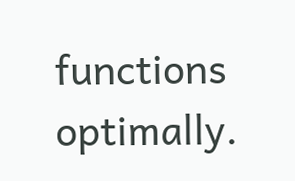functions optimally.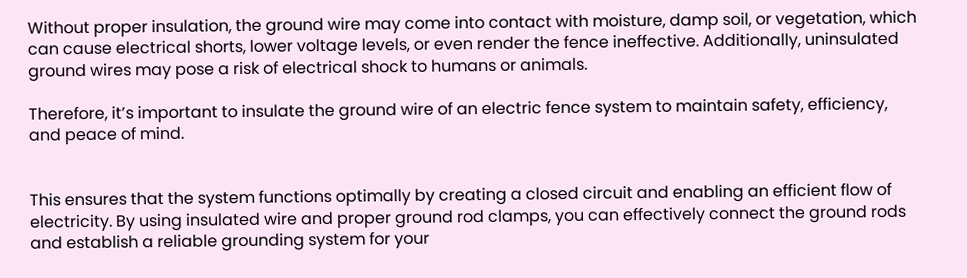Without proper insulation, the ground wire may come into contact with moisture, damp soil, or vegetation, which can cause electrical shorts, lower voltage levels, or even render the fence ineffective. Additionally, uninsulated ground wires may pose a risk of electrical shock to humans or animals.

Therefore, it’s important to insulate the ground wire of an electric fence system to maintain safety, efficiency, and peace of mind.


This ensures that the system functions optimally by creating a closed circuit and enabling an efficient flow of electricity. By using insulated wire and proper ground rod clamps, you can effectively connect the ground rods and establish a reliable grounding system for your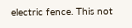electric fence. This not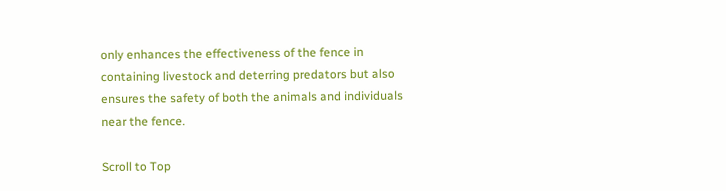only enhances the effectiveness of the fence in containing livestock and deterring predators but also ensures the safety of both the animals and individuals near the fence.

Scroll to Top